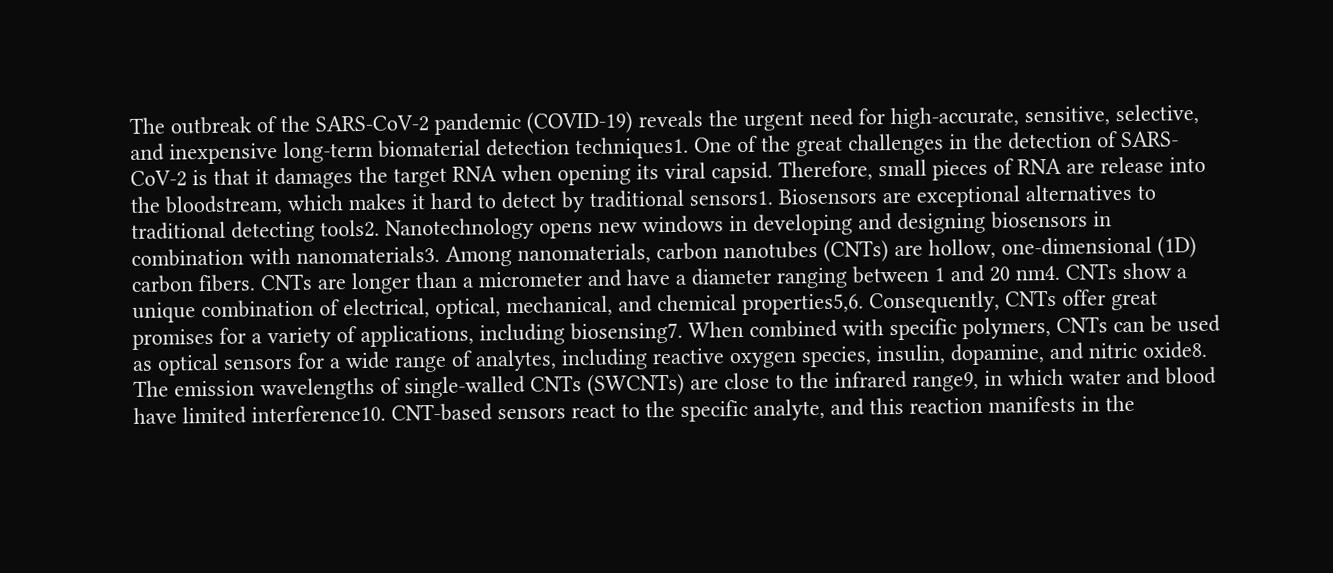The outbreak of the SARS-CoV-2 pandemic (COVID-19) reveals the urgent need for high-accurate, sensitive, selective, and inexpensive long-term biomaterial detection techniques1. One of the great challenges in the detection of SARS-CoV-2 is that it damages the target RNA when opening its viral capsid. Therefore, small pieces of RNA are release into the bloodstream, which makes it hard to detect by traditional sensors1. Biosensors are exceptional alternatives to traditional detecting tools2. Nanotechnology opens new windows in developing and designing biosensors in combination with nanomaterials3. Among nanomaterials, carbon nanotubes (CNTs) are hollow, one-dimensional (1D) carbon fibers. CNTs are longer than a micrometer and have a diameter ranging between 1 and 20 nm4. CNTs show a unique combination of electrical, optical, mechanical, and chemical properties5,6. Consequently, CNTs offer great promises for a variety of applications, including biosensing7. When combined with specific polymers, CNTs can be used as optical sensors for a wide range of analytes, including reactive oxygen species, insulin, dopamine, and nitric oxide8. The emission wavelengths of single-walled CNTs (SWCNTs) are close to the infrared range9, in which water and blood have limited interference10. CNT-based sensors react to the specific analyte, and this reaction manifests in the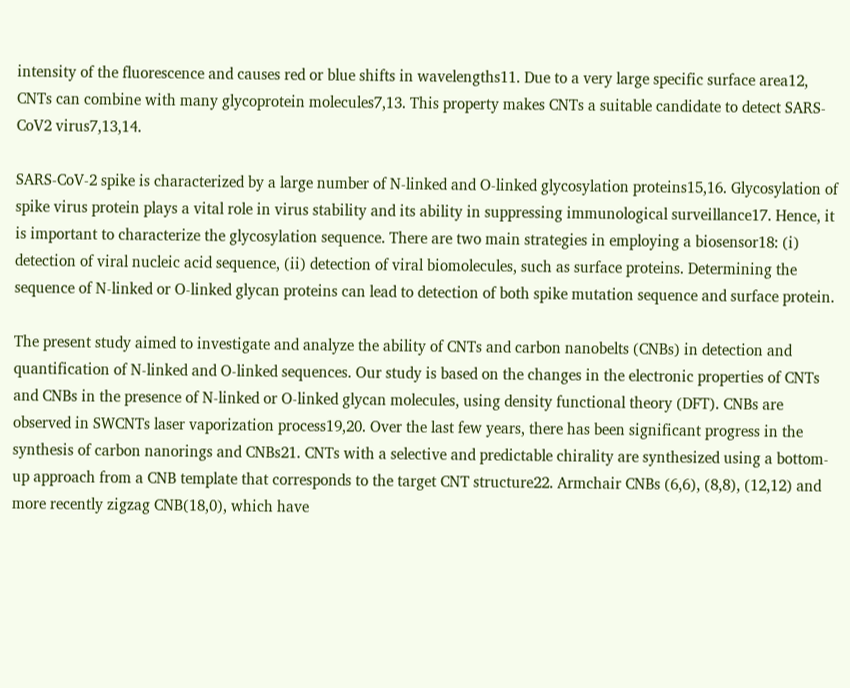intensity of the fluorescence and causes red or blue shifts in wavelengths11. Due to a very large specific surface area12, CNTs can combine with many glycoprotein molecules7,13. This property makes CNTs a suitable candidate to detect SARS-CoV2 virus7,13,14.

SARS-CoV-2 spike is characterized by a large number of N-linked and O-linked glycosylation proteins15,16. Glycosylation of spike virus protein plays a vital role in virus stability and its ability in suppressing immunological surveillance17. Hence, it is important to characterize the glycosylation sequence. There are two main strategies in employing a biosensor18: (i) detection of viral nucleic acid sequence, (ii) detection of viral biomolecules, such as surface proteins. Determining the sequence of N-linked or O-linked glycan proteins can lead to detection of both spike mutation sequence and surface protein.

The present study aimed to investigate and analyze the ability of CNTs and carbon nanobelts (CNBs) in detection and quantification of N-linked and O-linked sequences. Our study is based on the changes in the electronic properties of CNTs and CNBs in the presence of N-linked or O-linked glycan molecules, using density functional theory (DFT). CNBs are observed in SWCNTs laser vaporization process19,20. Over the last few years, there has been significant progress in the synthesis of carbon nanorings and CNBs21. CNTs with a selective and predictable chirality are synthesized using a bottom-up approach from a CNB template that corresponds to the target CNT structure22. Armchair CNBs (6,6), (8,8), (12,12) and more recently zigzag CNB(18,0), which have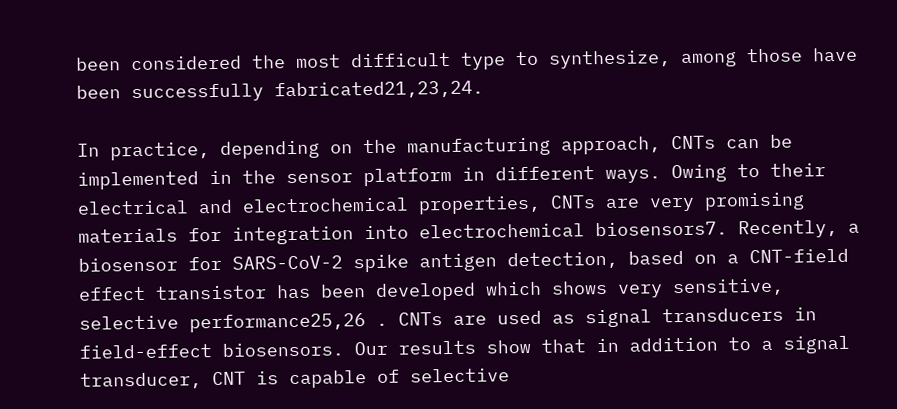been considered the most difficult type to synthesize, among those have been successfully fabricated21,23,24.

In practice, depending on the manufacturing approach, CNTs can be implemented in the sensor platform in different ways. Owing to their electrical and electrochemical properties, CNTs are very promising materials for integration into electrochemical biosensors7. Recently, a biosensor for SARS-CoV-2 spike antigen detection, based on a CNT-field effect transistor has been developed which shows very sensitive, selective performance25,26 . CNTs are used as signal transducers in field-effect biosensors. Our results show that in addition to a signal transducer, CNT is capable of selective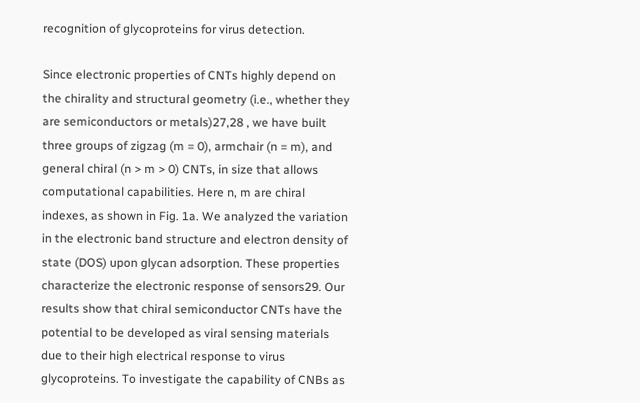recognition of glycoproteins for virus detection.

Since electronic properties of CNTs highly depend on the chirality and structural geometry (i.e., whether they are semiconductors or metals)27,28 , we have built three groups of zigzag (m = 0), armchair (n = m), and general chiral (n > m > 0) CNTs, in size that allows computational capabilities. Here n, m are chiral indexes, as shown in Fig. 1a. We analyzed the variation in the electronic band structure and electron density of state (DOS) upon glycan adsorption. These properties characterize the electronic response of sensors29. Our results show that chiral semiconductor CNTs have the potential to be developed as viral sensing materials due to their high electrical response to virus glycoproteins. To investigate the capability of CNBs as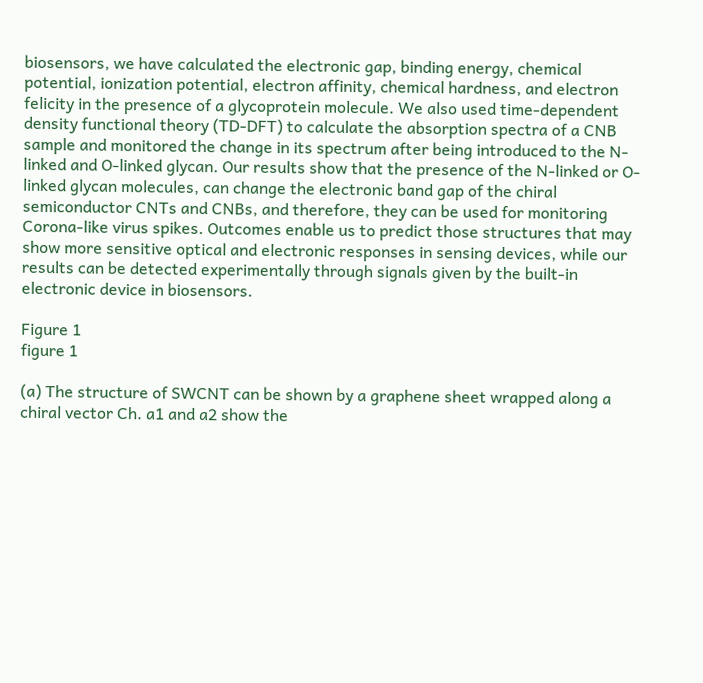biosensors, we have calculated the electronic gap, binding energy, chemical potential, ionization potential, electron affinity, chemical hardness, and electron felicity in the presence of a glycoprotein molecule. We also used time-dependent density functional theory (TD-DFT) to calculate the absorption spectra of a CNB sample and monitored the change in its spectrum after being introduced to the N-linked and O-linked glycan. Our results show that the presence of the N-linked or O-linked glycan molecules, can change the electronic band gap of the chiral semiconductor CNTs and CNBs, and therefore, they can be used for monitoring Corona-like virus spikes. Outcomes enable us to predict those structures that may show more sensitive optical and electronic responses in sensing devices, while our results can be detected experimentally through signals given by the built-in electronic device in biosensors.

Figure 1
figure 1

(a) The structure of SWCNT can be shown by a graphene sheet wrapped along a chiral vector Ch. a1 and a2 show the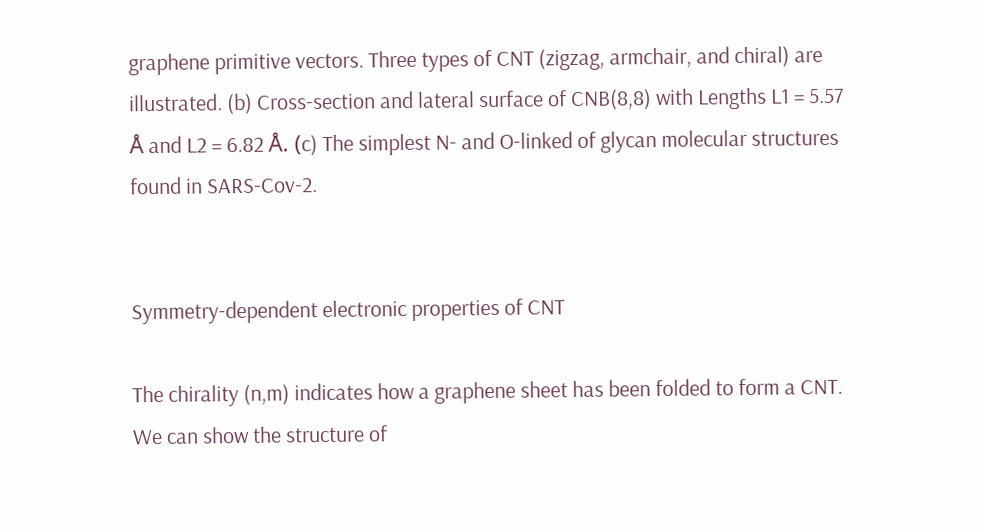graphene primitive vectors. Three types of CNT (zigzag, armchair, and chiral) are illustrated. (b) Cross-section and lateral surface of CNB(8,8) with Lengths L1 = 5.57 Å and L2 = 6.82 Å. (c) The simplest N- and O-linked of glycan molecular structures found in SARS-Cov-2.


Symmetry-dependent electronic properties of CNT

The chirality (n,m) indicates how a graphene sheet has been folded to form a CNT. We can show the structure of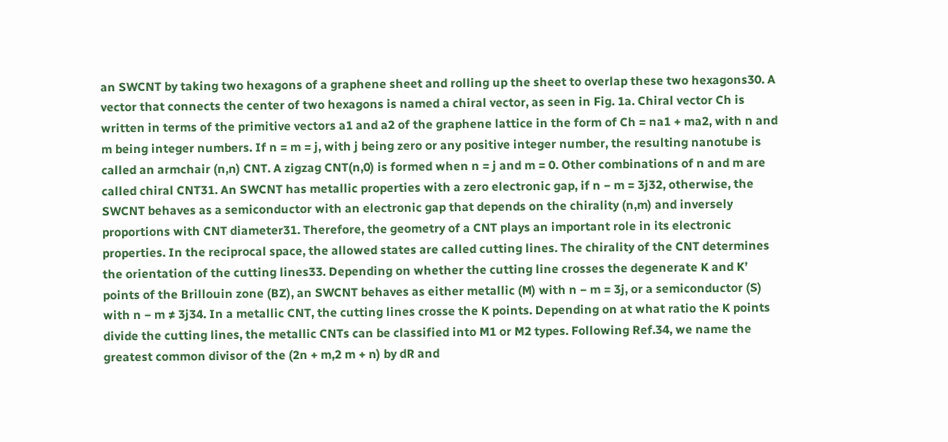an SWCNT by taking two hexagons of a graphene sheet and rolling up the sheet to overlap these two hexagons30. A vector that connects the center of two hexagons is named a chiral vector, as seen in Fig. 1a. Chiral vector Ch is written in terms of the primitive vectors a1 and a2 of the graphene lattice in the form of Ch = na1 + ma2, with n and m being integer numbers. If n = m = j, with j being zero or any positive integer number, the resulting nanotube is called an armchair (n,n) CNT. A zigzag CNT(n,0) is formed when n = j and m = 0. Other combinations of n and m are called chiral CNT31. An SWCNT has metallic properties with a zero electronic gap, if n − m = 3j32, otherwise, the SWCNT behaves as a semiconductor with an electronic gap that depends on the chirality (n,m) and inversely proportions with CNT diameter31. Therefore, the geometry of a CNT plays an important role in its electronic properties. In the reciprocal space, the allowed states are called cutting lines. The chirality of the CNT determines the orientation of the cutting lines33. Depending on whether the cutting line crosses the degenerate K and K’ points of the Brillouin zone (BZ), an SWCNT behaves as either metallic (M) with n − m = 3j, or a semiconductor (S) with n − m ≠ 3j34. In a metallic CNT, the cutting lines crosse the K points. Depending on at what ratio the K points divide the cutting lines, the metallic CNTs can be classified into M1 or M2 types. Following Ref.34, we name the greatest common divisor of the (2n + m,2 m + n) by dR and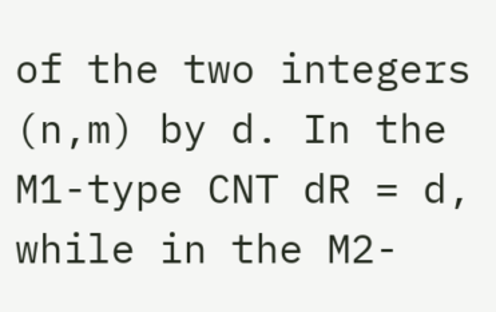of the two integers (n,m) by d. In the M1-type CNT dR = d, while in the M2-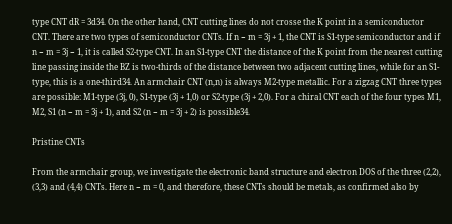type CNT dR = 3d34. On the other hand, CNT cutting lines do not crosse the K point in a semiconductor CNT. There are two types of semiconductor CNTs. If n − m = 3j + 1, the CNT is S1-type semiconductor and if n − m = 3j − 1, it is called S2-type CNT. In an S1-type CNT the distance of the K point from the nearest cutting line passing inside the BZ is two-thirds of the distance between two adjacent cutting lines, while for an S1-type, this is a one-third34. An armchair CNT (n,n) is always M2-type metallic. For a zigzag CNT three types are possible: M1-type (3j, 0), S1-type (3j + 1,0) or S2-type (3j + 2,0). For a chiral CNT each of the four types M1, M2, S1 (n − m = 3j + 1), and S2 (n − m = 3j + 2) is possible34.

Pristine CNTs

From the armchair group, we investigate the electronic band structure and electron DOS of the three (2,2), (3,3) and (4,4) CNTs. Here n − m = 0, and therefore, these CNTs should be metals, as confirmed also by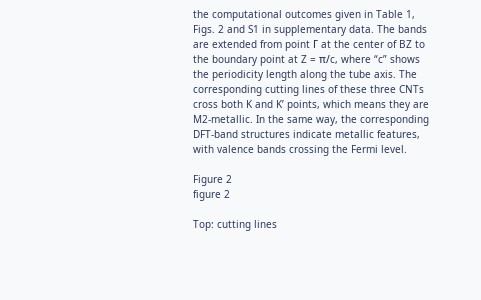the computational outcomes given in Table 1, Figs. 2 and S1 in supplementary data. The bands are extended from point Γ at the center of BZ to the boundary point at Z = π/c, where “c” shows the periodicity length along the tube axis. The corresponding cutting lines of these three CNTs cross both K and K’ points, which means they are M2-metallic. In the same way, the corresponding DFT-band structures indicate metallic features, with valence bands crossing the Fermi level.

Figure 2
figure 2

Top: cutting lines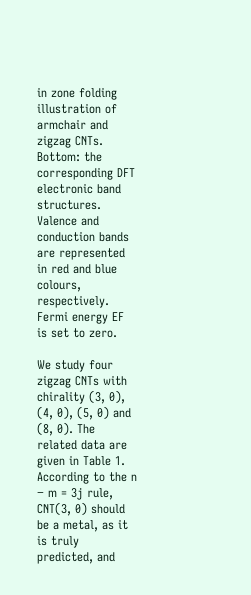in zone folding illustration of armchair and zigzag CNTs. Bottom: the corresponding DFT electronic band structures. Valence and conduction bands are represented in red and blue colours, respectively. Fermi energy EF is set to zero.

We study four zigzag CNTs with chirality (3, 0), (4, 0), (5, 0) and (8, 0). The related data are given in Table 1. According to the n − m = 3j rule, CNT(3, 0) should be a metal, as it is truly predicted, and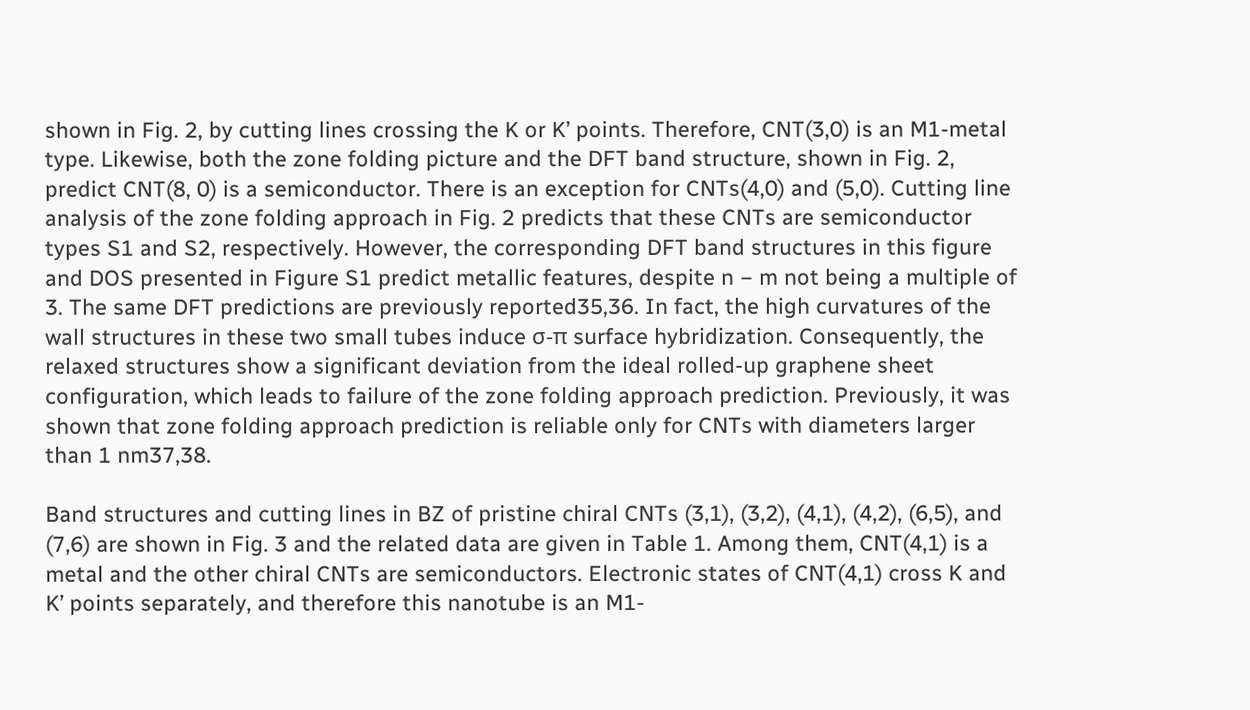shown in Fig. 2, by cutting lines crossing the K or K’ points. Therefore, CNT(3,0) is an M1-metal type. Likewise, both the zone folding picture and the DFT band structure, shown in Fig. 2, predict CNT(8, 0) is a semiconductor. There is an exception for CNTs(4,0) and (5,0). Cutting line analysis of the zone folding approach in Fig. 2 predicts that these CNTs are semiconductor types S1 and S2, respectively. However, the corresponding DFT band structures in this figure and DOS presented in Figure S1 predict metallic features, despite n − m not being a multiple of 3. The same DFT predictions are previously reported35,36. In fact, the high curvatures of the wall structures in these two small tubes induce σ-π surface hybridization. Consequently, the relaxed structures show a significant deviation from the ideal rolled-up graphene sheet configuration, which leads to failure of the zone folding approach prediction. Previously, it was shown that zone folding approach prediction is reliable only for CNTs with diameters larger than 1 nm37,38.

Band structures and cutting lines in BZ of pristine chiral CNTs (3,1), (3,2), (4,1), (4,2), (6,5), and (7,6) are shown in Fig. 3 and the related data are given in Table 1. Among them, CNT(4,1) is a metal and the other chiral CNTs are semiconductors. Electronic states of CNT(4,1) cross K and K’ points separately, and therefore this nanotube is an M1-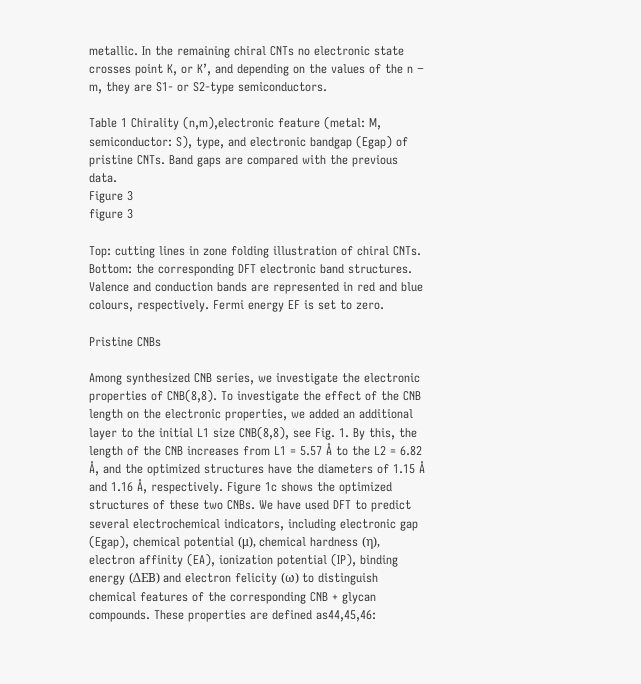metallic. In the remaining chiral CNTs no electronic state crosses point K, or K’, and depending on the values of the n − m, they are S1- or S2-type semiconductors.

Table 1 Chirality (n,m),electronic feature (metal: M, semiconductor: S), type, and electronic bandgap (Egap) of pristine CNTs. Band gaps are compared with the previous data.
Figure 3
figure 3

Top: cutting lines in zone folding illustration of chiral CNTs. Bottom: the corresponding DFT electronic band structures. Valence and conduction bands are represented in red and blue colours, respectively. Fermi energy EF is set to zero.

Pristine CNBs

Among synthesized CNB series, we investigate the electronic properties of CNB(8,8). To investigate the effect of the CNB length on the electronic properties, we added an additional layer to the initial L1 size CNB(8,8), see Fig. 1. By this, the length of the CNB increases from L1 = 5.57 Å to the L2 = 6.82 Å, and the optimized structures have the diameters of 1.15 Å and 1.16 Å, respectively. Figure 1c shows the optimized structures of these two CNBs. We have used DFT to predict several electrochemical indicators, including electronic gap (Egap), chemical potential (μ), chemical hardness (η), electron affinity (EA), ionization potential (IP), binding energy (ΔΕΒ) and electron felicity (ω) to distinguish chemical features of the corresponding CNB + glycan compounds. These properties are defined as44,45,46: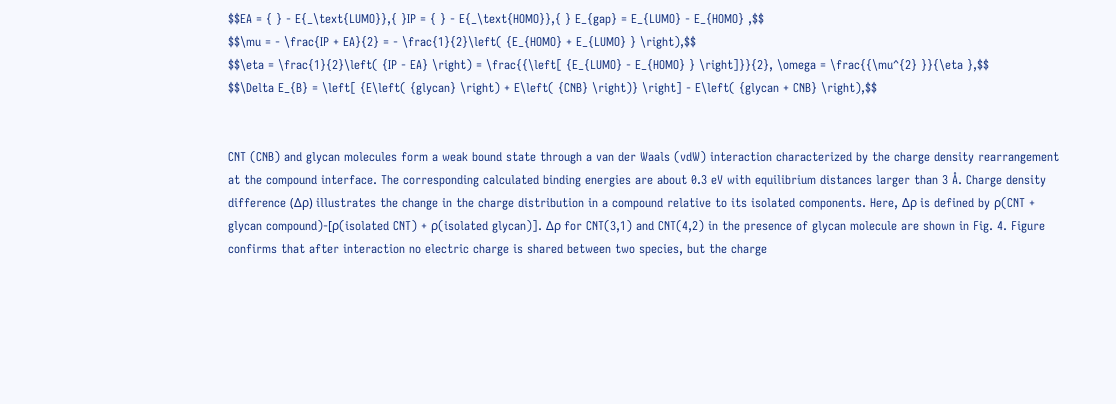$$EA = { } - E{_\text{LUMO}},{ }IP = { } - E{_\text{HOMO}},{ } E_{gap} = E_{LUMO} - E_{HOMO} ,$$
$$\mu = - \frac{IP + EA}{2} = - \frac{1}{2}\left( {E_{HOMO} + E_{LUMO} } \right),$$
$$\eta = \frac{1}{2}\left( {IP - EA} \right) = \frac{{\left[ {E_{LUMO} - E_{HOMO} } \right]}}{2}, \omega = \frac{{\mu^{2} }}{\eta },$$
$$\Delta E_{B} = \left[ {E\left( {glycan} \right) + E\left( {CNB} \right)} \right] - E\left( {glycan + CNB} \right),$$


CNT (CNB) and glycan molecules form a weak bound state through a van der Waals (vdW) interaction characterized by the charge density rearrangement at the compound interface. The corresponding calculated binding energies are about 0.3 eV with equilibrium distances larger than 3 Å. Charge density difference (Δρ) illustrates the change in the charge distribution in a compound relative to its isolated components. Here, Δρ is defined by ρ(CNT + glycan compound)-[ρ(isolated CNT) + ρ(isolated glycan)]. Δρ for CNT(3,1) and CNT(4,2) in the presence of glycan molecule are shown in Fig. 4. Figure confirms that after interaction no electric charge is shared between two species, but the charge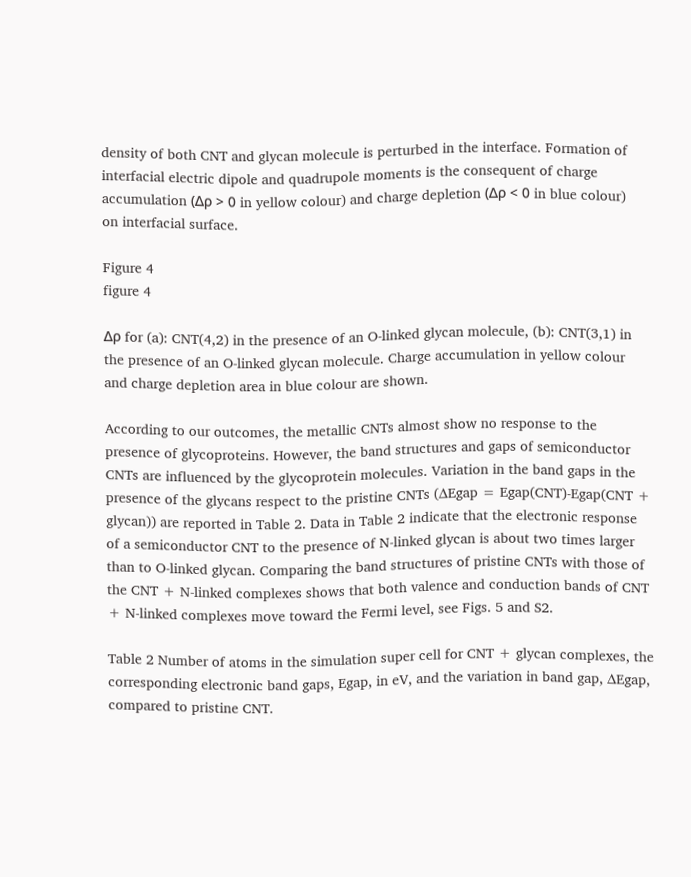density of both CNT and glycan molecule is perturbed in the interface. Formation of interfacial electric dipole and quadrupole moments is the consequent of charge accumulation (Δρ > 0 in yellow colour) and charge depletion (Δρ < 0 in blue colour) on interfacial surface.

Figure 4
figure 4

Δρ for (a): CNT(4,2) in the presence of an O-linked glycan molecule, (b): CNT(3,1) in the presence of an O-linked glycan molecule. Charge accumulation in yellow colour and charge depletion area in blue colour are shown.

According to our outcomes, the metallic CNTs almost show no response to the presence of glycoproteins. However, the band structures and gaps of semiconductor CNTs are influenced by the glycoprotein molecules. Variation in the band gaps in the presence of the glycans respect to the pristine CNTs (∆Egap = Egap(CNT)-Egap(CNT + glycan)) are reported in Table 2. Data in Table 2 indicate that the electronic response of a semiconductor CNT to the presence of N-linked glycan is about two times larger than to O-linked glycan. Comparing the band structures of pristine CNTs with those of the CNT + N-linked complexes shows that both valence and conduction bands of CNT + N-linked complexes move toward the Fermi level, see Figs. 5 and S2.

Table 2 Number of atoms in the simulation super cell for CNT + glycan complexes, the corresponding electronic band gaps, Egap, in eV, and the variation in band gap, ∆Egap, compared to pristine CNT.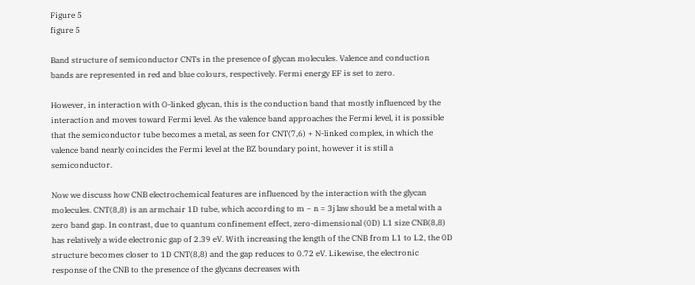Figure 5
figure 5

Band structure of semiconductor CNTs in the presence of glycan molecules. Valence and conduction bands are represented in red and blue colours, respectively. Fermi energy EF is set to zero.

However, in interaction with O-linked glycan, this is the conduction band that mostly influenced by the interaction and moves toward Fermi level. As the valence band approaches the Fermi level, it is possible that the semiconductor tube becomes a metal, as seen for CNT(7,6) + N-linked complex, in which the valence band nearly coincides the Fermi level at the BZ boundary point, however it is still a semiconductor.

Now we discuss how CNB electrochemical features are influenced by the interaction with the glycan molecules. CNT(8,8) is an armchair 1D tube, which according to m − n = 3j law should be a metal with a zero band gap. In contrast, due to quantum confinement effect, zero-dimensional (0D) L1 size CNB(8,8) has relatively a wide electronic gap of 2.39 eV. With increasing the length of the CNB from L1 to L2, the 0D structure becomes closer to 1D CNT(8,8) and the gap reduces to 0.72 eV. Likewise, the electronic response of the CNB to the presence of the glycans decreases with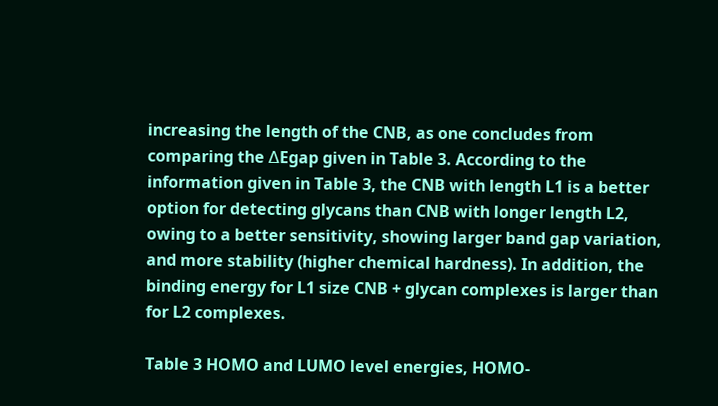increasing the length of the CNB, as one concludes from comparing the ∆Egap given in Table 3. According to the information given in Table 3, the CNB with length L1 is a better option for detecting glycans than CNB with longer length L2, owing to a better sensitivity, showing larger band gap variation, and more stability (higher chemical hardness). In addition, the binding energy for L1 size CNB + glycan complexes is larger than for L2 complexes.

Table 3 HOMO and LUMO level energies, HOMO-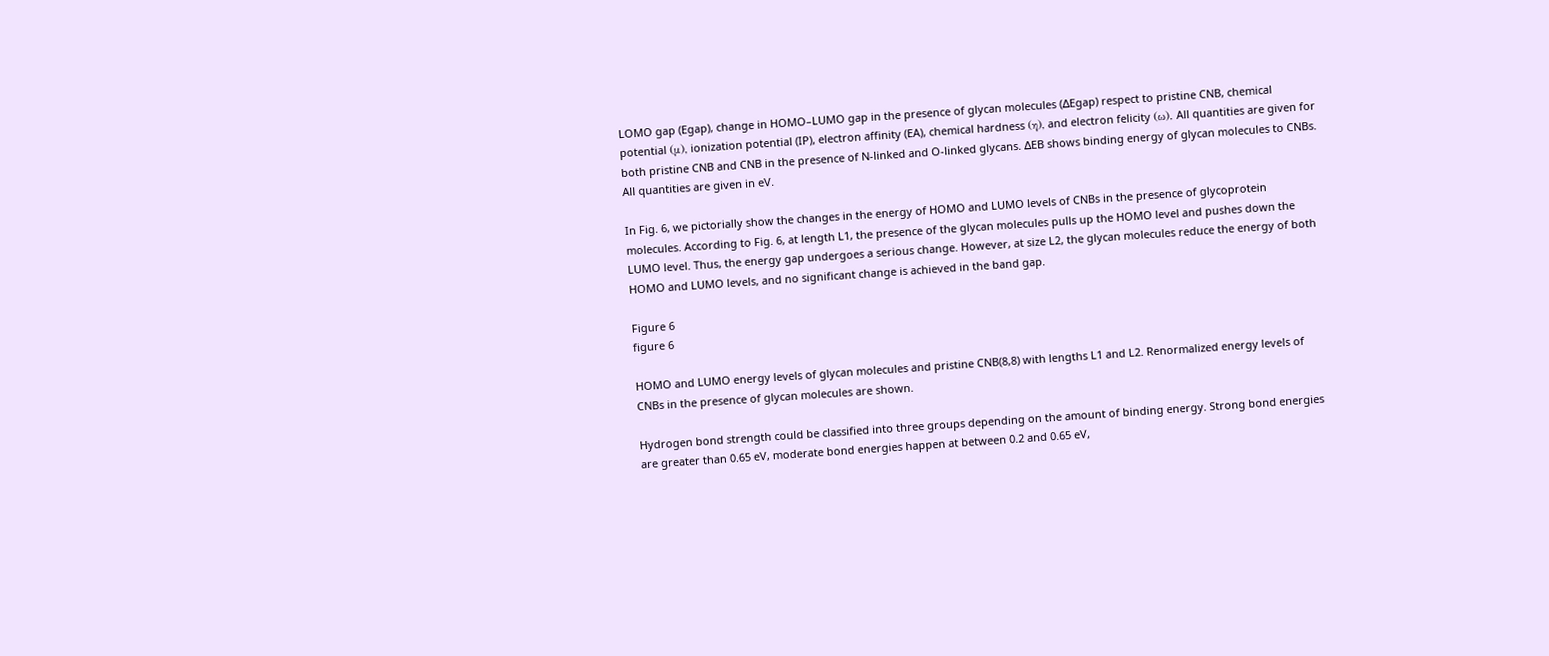LOMO gap (Egap), change in HOMO–LUMO gap in the presence of glycan molecules (∆Egap) respect to pristine CNB, chemical potential (μ), ionization potential (IP), electron affinity (EA), chemical hardness (η), and electron felicity (ω). All quantities are given for both pristine CNB and CNB in the presence of N-linked and O-linked glycans. ∆EB shows binding energy of glycan molecules to CNBs. All quantities are given in eV.

In Fig. 6, we pictorially show the changes in the energy of HOMO and LUMO levels of CNBs in the presence of glycoprotein molecules. According to Fig. 6, at length L1, the presence of the glycan molecules pulls up the HOMO level and pushes down the LUMO level. Thus, the energy gap undergoes a serious change. However, at size L2, the glycan molecules reduce the energy of both HOMO and LUMO levels, and no significant change is achieved in the band gap.

Figure 6
figure 6

HOMO and LUMO energy levels of glycan molecules and pristine CNB(8,8) with lengths L1 and L2. Renormalized energy levels of CNBs in the presence of glycan molecules are shown.

Hydrogen bond strength could be classified into three groups depending on the amount of binding energy. Strong bond energies are greater than 0.65 eV, moderate bond energies happen at between 0.2 and 0.65 eV,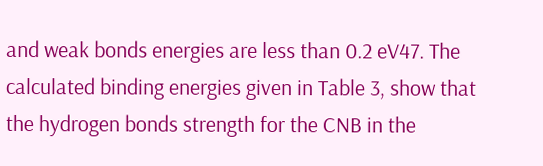and weak bonds energies are less than 0.2 eV47. The calculated binding energies given in Table 3, show that the hydrogen bonds strength for the CNB in the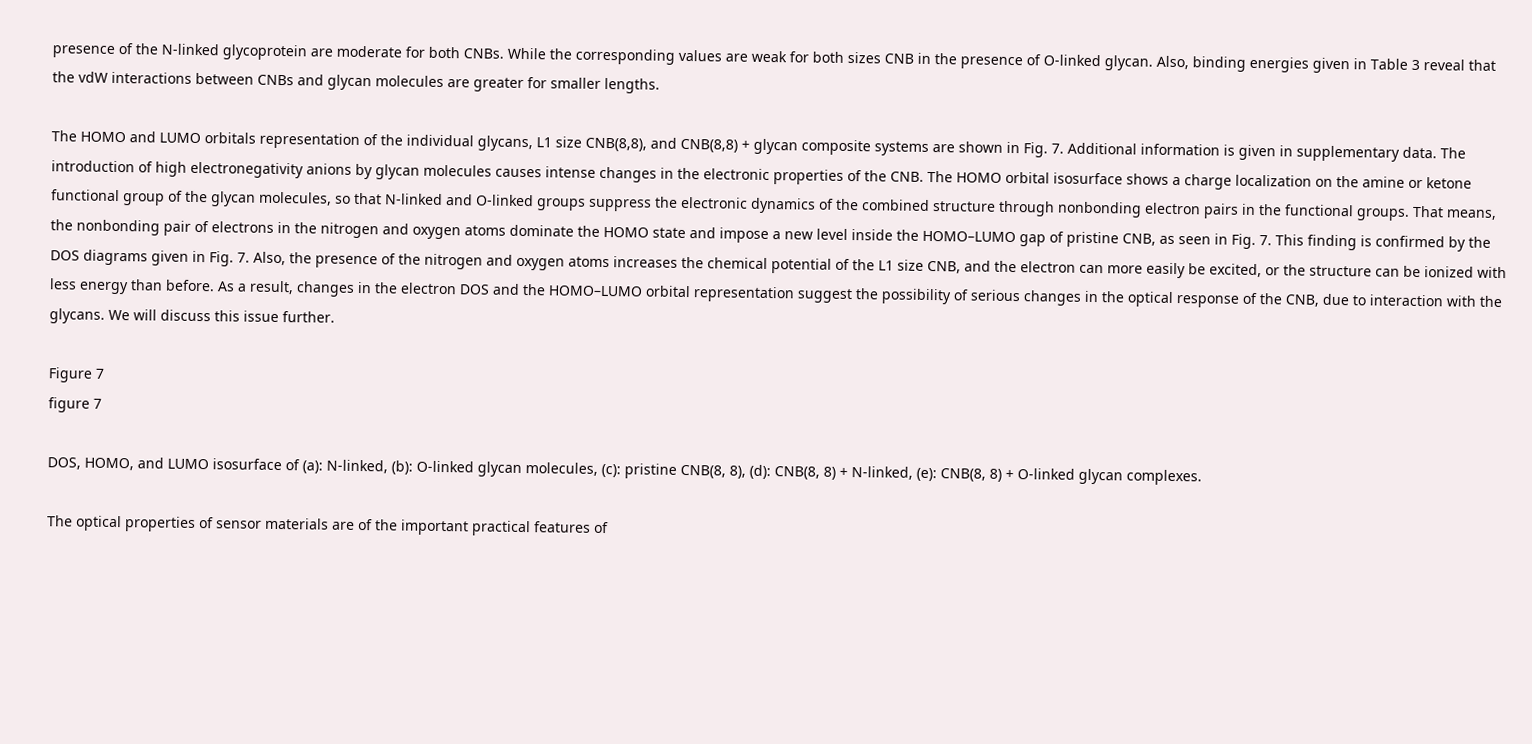presence of the N-linked glycoprotein are moderate for both CNBs. While the corresponding values are weak for both sizes CNB in the presence of O-linked glycan. Also, binding energies given in Table 3 reveal that the vdW interactions between CNBs and glycan molecules are greater for smaller lengths.

The HOMO and LUMO orbitals representation of the individual glycans, L1 size CNB(8,8), and CNB(8,8) + glycan composite systems are shown in Fig. 7. Additional information is given in supplementary data. The introduction of high electronegativity anions by glycan molecules causes intense changes in the electronic properties of the CNB. The HOMO orbital isosurface shows a charge localization on the amine or ketone functional group of the glycan molecules, so that N-linked and O-linked groups suppress the electronic dynamics of the combined structure through nonbonding electron pairs in the functional groups. That means, the nonbonding pair of electrons in the nitrogen and oxygen atoms dominate the HOMO state and impose a new level inside the HOMO–LUMO gap of pristine CNB, as seen in Fig. 7. This finding is confirmed by the DOS diagrams given in Fig. 7. Also, the presence of the nitrogen and oxygen atoms increases the chemical potential of the L1 size CNB, and the electron can more easily be excited, or the structure can be ionized with less energy than before. As a result, changes in the electron DOS and the HOMO–LUMO orbital representation suggest the possibility of serious changes in the optical response of the CNB, due to interaction with the glycans. We will discuss this issue further.

Figure 7
figure 7

DOS, HOMO, and LUMO isosurface of (a): N-linked, (b): O-linked glycan molecules, (c): pristine CNB(8, 8), (d): CNB(8, 8) + N-linked, (e): CNB(8, 8) + O-linked glycan complexes.

The optical properties of sensor materials are of the important practical features of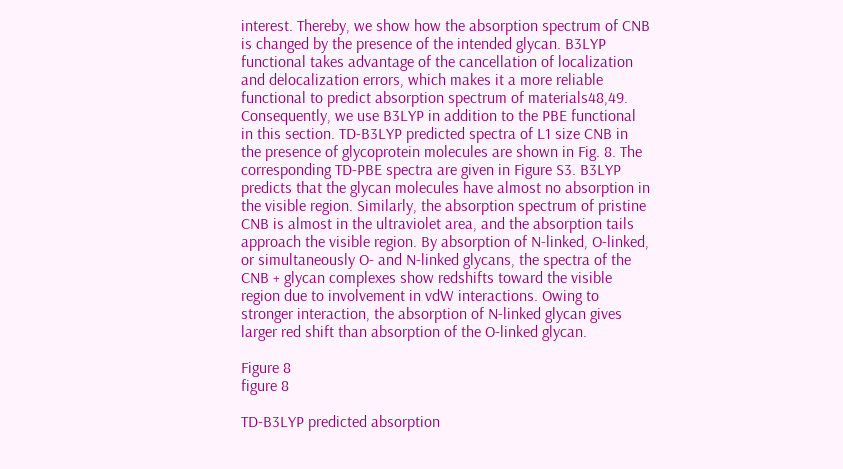interest. Thereby, we show how the absorption spectrum of CNB is changed by the presence of the intended glycan. B3LYP functional takes advantage of the cancellation of localization and delocalization errors, which makes it a more reliable functional to predict absorption spectrum of materials48,49. Consequently, we use B3LYP in addition to the PBE functional in this section. TD-B3LYP predicted spectra of L1 size CNB in the presence of glycoprotein molecules are shown in Fig. 8. The corresponding TD-PBE spectra are given in Figure S3. B3LYP predicts that the glycan molecules have almost no absorption in the visible region. Similarly, the absorption spectrum of pristine CNB is almost in the ultraviolet area, and the absorption tails approach the visible region. By absorption of N-linked, O-linked, or simultaneously O- and N-linked glycans, the spectra of the CNB + glycan complexes show redshifts toward the visible region due to involvement in vdW interactions. Owing to stronger interaction, the absorption of N-linked glycan gives larger red shift than absorption of the O-linked glycan.

Figure 8
figure 8

TD-B3LYP predicted absorption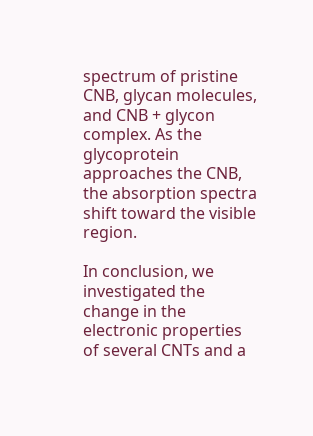spectrum of pristine CNB, glycan molecules, and CNB + glycon complex. As the glycoprotein approaches the CNB, the absorption spectra shift toward the visible region.

In conclusion, we investigated the change in the electronic properties of several CNTs and a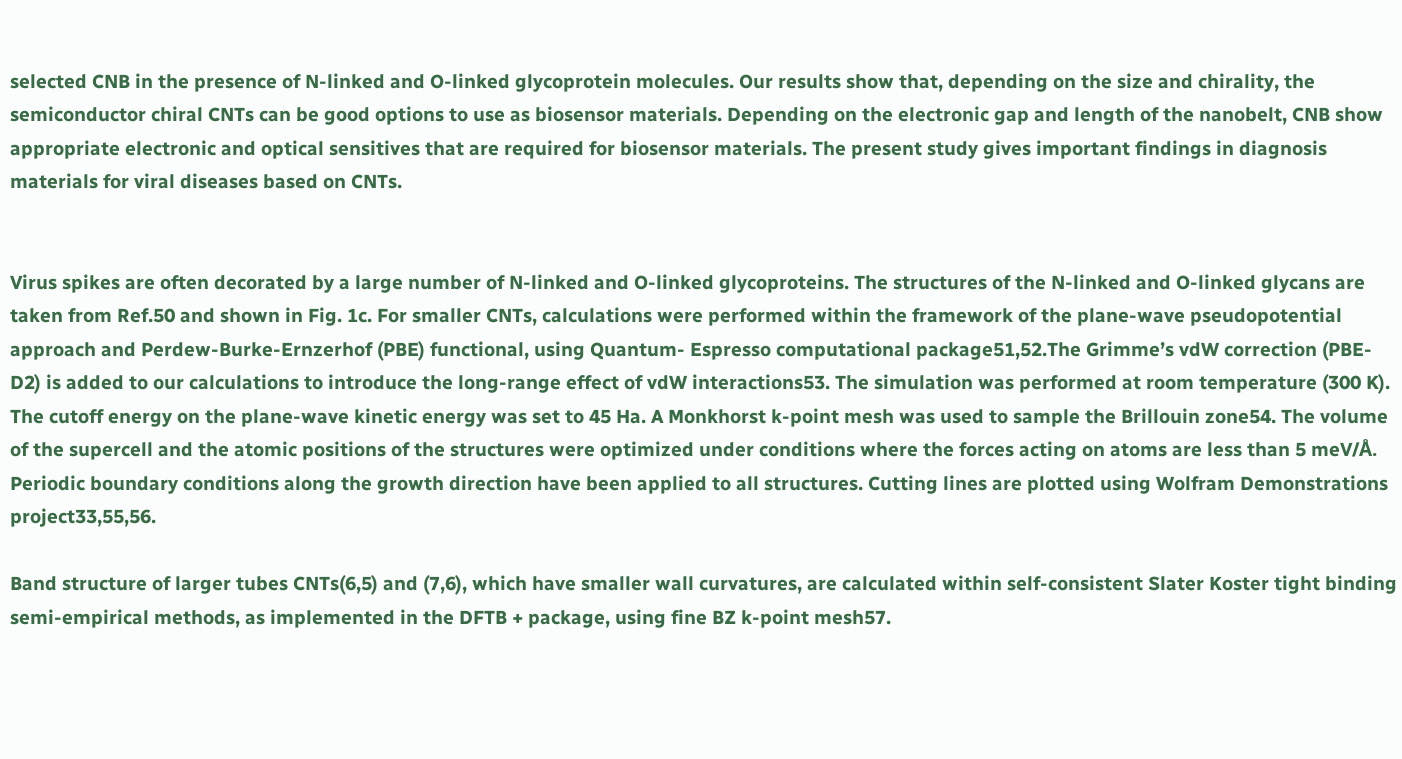selected CNB in the presence of N-linked and O-linked glycoprotein molecules. Our results show that, depending on the size and chirality, the semiconductor chiral CNTs can be good options to use as biosensor materials. Depending on the electronic gap and length of the nanobelt, CNB show appropriate electronic and optical sensitives that are required for biosensor materials. The present study gives important findings in diagnosis materials for viral diseases based on CNTs.


Virus spikes are often decorated by a large number of N-linked and O-linked glycoproteins. The structures of the N-linked and O-linked glycans are taken from Ref.50 and shown in Fig. 1c. For smaller CNTs, calculations were performed within the framework of the plane-wave pseudopotential approach and Perdew-Burke-Ernzerhof (PBE) functional, using Quantum- Espresso computational package51,52.The Grimme’s vdW correction (PBE-D2) is added to our calculations to introduce the long-range effect of vdW interactions53. The simulation was performed at room temperature (300 K). The cutoff energy on the plane-wave kinetic energy was set to 45 Ha. A Monkhorst k-point mesh was used to sample the Brillouin zone54. The volume of the supercell and the atomic positions of the structures were optimized under conditions where the forces acting on atoms are less than 5 meV/Å. Periodic boundary conditions along the growth direction have been applied to all structures. Cutting lines are plotted using Wolfram Demonstrations project33,55,56.

Band structure of larger tubes CNTs(6,5) and (7,6), which have smaller wall curvatures, are calculated within self-consistent Slater Koster tight binding semi-empirical methods, as implemented in the DFTB + package, using fine BZ k-point mesh57.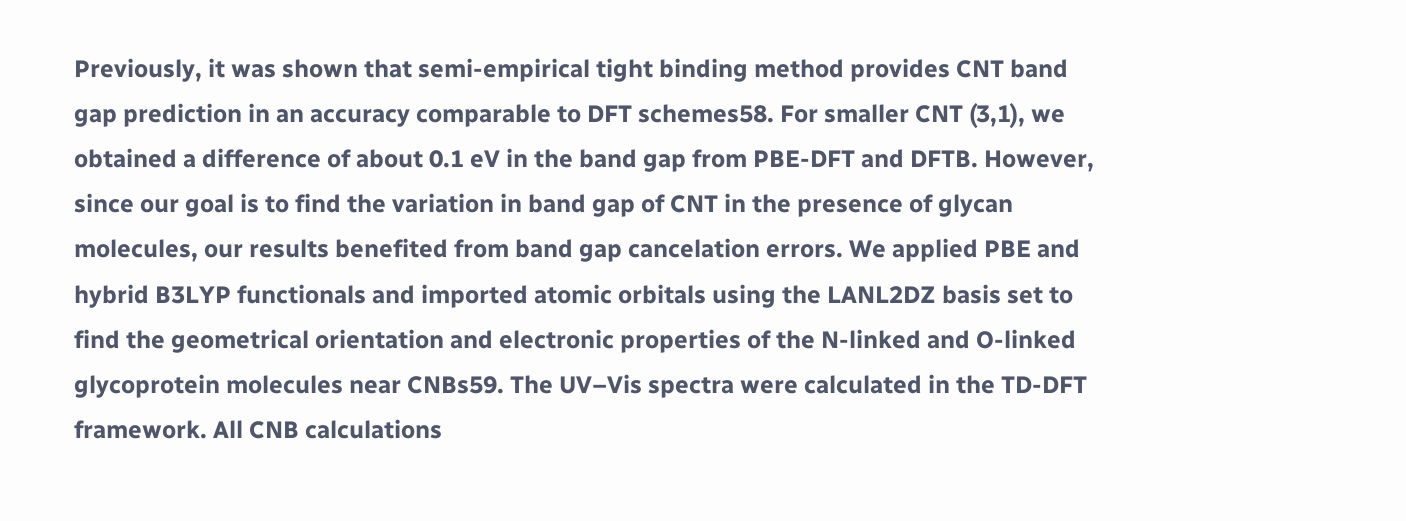Previously, it was shown that semi-empirical tight binding method provides CNT band gap prediction in an accuracy comparable to DFT schemes58. For smaller CNT (3,1), we obtained a difference of about 0.1 eV in the band gap from PBE-DFT and DFTB. However, since our goal is to find the variation in band gap of CNT in the presence of glycan molecules, our results benefited from band gap cancelation errors. We applied PBE and hybrid B3LYP functionals and imported atomic orbitals using the LANL2DZ basis set to find the geometrical orientation and electronic properties of the N-linked and O-linked glycoprotein molecules near CNBs59. The UV–Vis spectra were calculated in the TD-DFT framework. All CNB calculations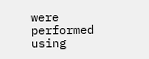were performed using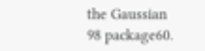the Gaussian 98 package60.